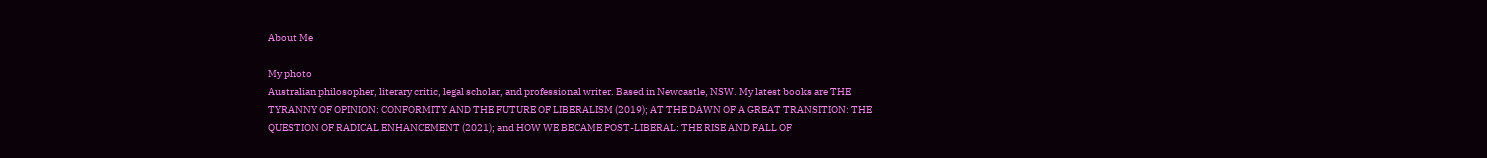About Me

My photo
Australian philosopher, literary critic, legal scholar, and professional writer. Based in Newcastle, NSW. My latest books are THE TYRANNY OF OPINION: CONFORMITY AND THE FUTURE OF LIBERALISM (2019); AT THE DAWN OF A GREAT TRANSITION: THE QUESTION OF RADICAL ENHANCEMENT (2021); and HOW WE BECAME POST-LIBERAL: THE RISE AND FALL OF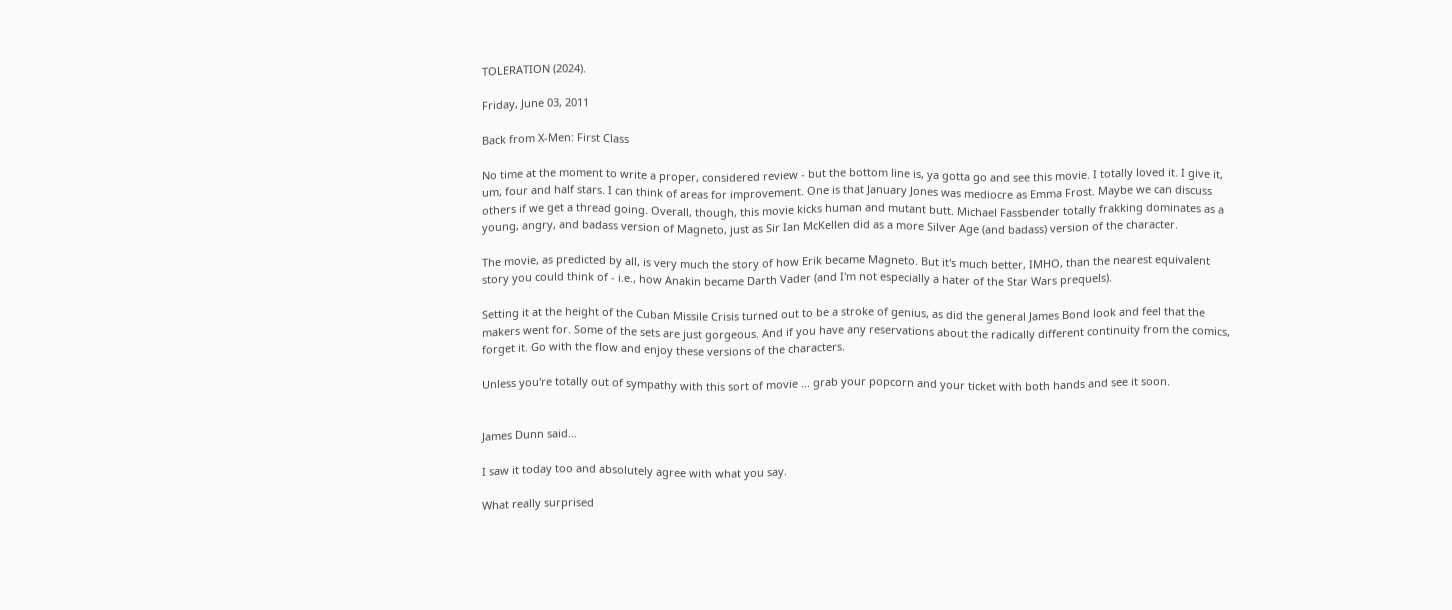TOLERATION (2024).

Friday, June 03, 2011

Back from X-Men: First Class

No time at the moment to write a proper, considered review - but the bottom line is, ya gotta go and see this movie. I totally loved it. I give it, um, four and half stars. I can think of areas for improvement. One is that January Jones was mediocre as Emma Frost. Maybe we can discuss others if we get a thread going. Overall, though, this movie kicks human and mutant butt. Michael Fassbender totally frakking dominates as a young, angry, and badass version of Magneto, just as Sir Ian McKellen did as a more Silver Age (and badass) version of the character.

The movie, as predicted by all, is very much the story of how Erik became Magneto. But it's much better, IMHO, than the nearest equivalent story you could think of - i.e., how Anakin became Darth Vader (and I'm not especially a hater of the Star Wars prequels).

Setting it at the height of the Cuban Missile Crisis turned out to be a stroke of genius, as did the general James Bond look and feel that the makers went for. Some of the sets are just gorgeous. And if you have any reservations about the radically different continuity from the comics, forget it. Go with the flow and enjoy these versions of the characters.

Unless you're totally out of sympathy with this sort of movie ... grab your popcorn and your ticket with both hands and see it soon.


James Dunn said...

I saw it today too and absolutely agree with what you say.

What really surprised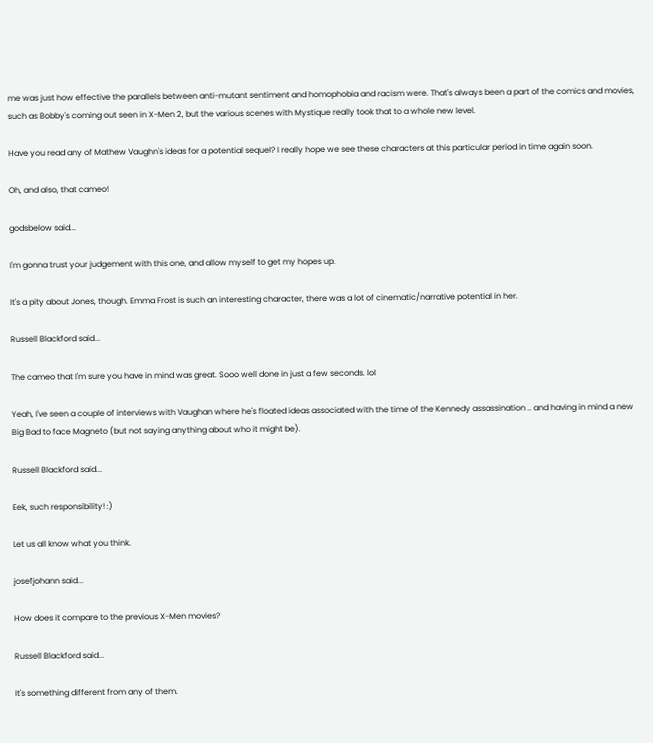me was just how effective the parallels between anti-mutant sentiment and homophobia and racism were. That's always been a part of the comics and movies, such as Bobby's coming out seen in X-Men 2, but the various scenes with Mystique really took that to a whole new level.

Have you read any of Mathew Vaughn's ideas for a potential sequel? I really hope we see these characters at this particular period in time again soon.

Oh, and also, that cameo!

godsbelow said...

I'm gonna trust your judgement with this one, and allow myself to get my hopes up.

It's a pity about Jones, though. Emma Frost is such an interesting character, there was a lot of cinematic/narrative potential in her.

Russell Blackford said...

The cameo that I'm sure you have in mind was great. Sooo well done in just a few seconds. lol

Yeah, I've seen a couple of interviews with Vaughan where he's floated ideas associated with the time of the Kennedy assassination .. and having in mind a new Big Bad to face Magneto (but not saying anything about who it might be).

Russell Blackford said...

Eek, such responsibility! :)

Let us all know what you think.

josefjohann said...

How does it compare to the previous X-Men movies?

Russell Blackford said...

It's something different from any of them.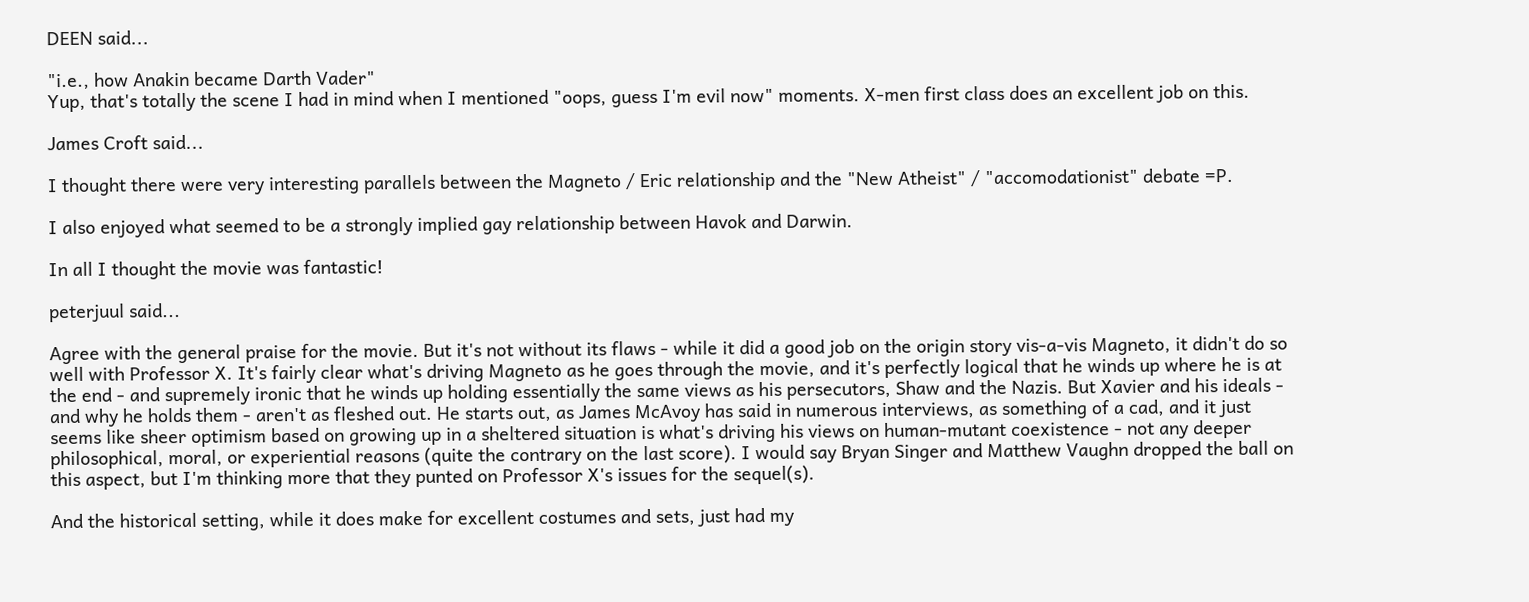DEEN said...

"i.e., how Anakin became Darth Vader"
Yup, that's totally the scene I had in mind when I mentioned "oops, guess I'm evil now" moments. X-men first class does an excellent job on this.

James Croft said...

I thought there were very interesting parallels between the Magneto / Eric relationship and the "New Atheist" / "accomodationist" debate =P.

I also enjoyed what seemed to be a strongly implied gay relationship between Havok and Darwin.

In all I thought the movie was fantastic!

peterjuul said...

Agree with the general praise for the movie. But it's not without its flaws - while it did a good job on the origin story vis-a-vis Magneto, it didn't do so well with Professor X. It's fairly clear what's driving Magneto as he goes through the movie, and it's perfectly logical that he winds up where he is at the end - and supremely ironic that he winds up holding essentially the same views as his persecutors, Shaw and the Nazis. But Xavier and his ideals - and why he holds them - aren't as fleshed out. He starts out, as James McAvoy has said in numerous interviews, as something of a cad, and it just seems like sheer optimism based on growing up in a sheltered situation is what's driving his views on human-mutant coexistence - not any deeper philosophical, moral, or experiential reasons (quite the contrary on the last score). I would say Bryan Singer and Matthew Vaughn dropped the ball on this aspect, but I'm thinking more that they punted on Professor X's issues for the sequel(s).

And the historical setting, while it does make for excellent costumes and sets, just had my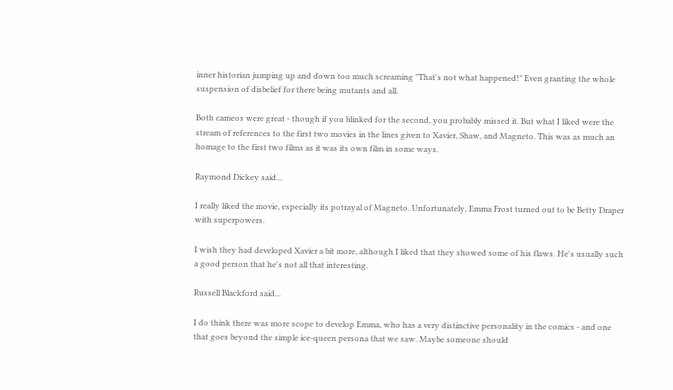inner historian jumping up and down too much screaming "That's not what happened!" Even granting the whole suspension of disbelief for there being mutants and all.

Both cameos were great - though if you blinked for the second, you probably missed it. But what I liked were the stream of references to the first two movies in the lines given to Xavier, Shaw, and Magneto. This was as much an homage to the first two films as it was its own film in some ways.

Raymond Dickey said...

I really liked the movie, especially its potrayal of Magneto. Unfortunately, Emma Frost turned out to be Betty Draper with superpowers.

I wish they had developed Xavier a bit more, although I liked that they showed some of his flaws. He's usually such a good person that he's not all that interesting.

Russell Blackford said...

I do think there was more scope to develop Emma, who has a very distinctive personality in the comics - and one that goes beyond the simple ice-queen persona that we saw. Maybe someone should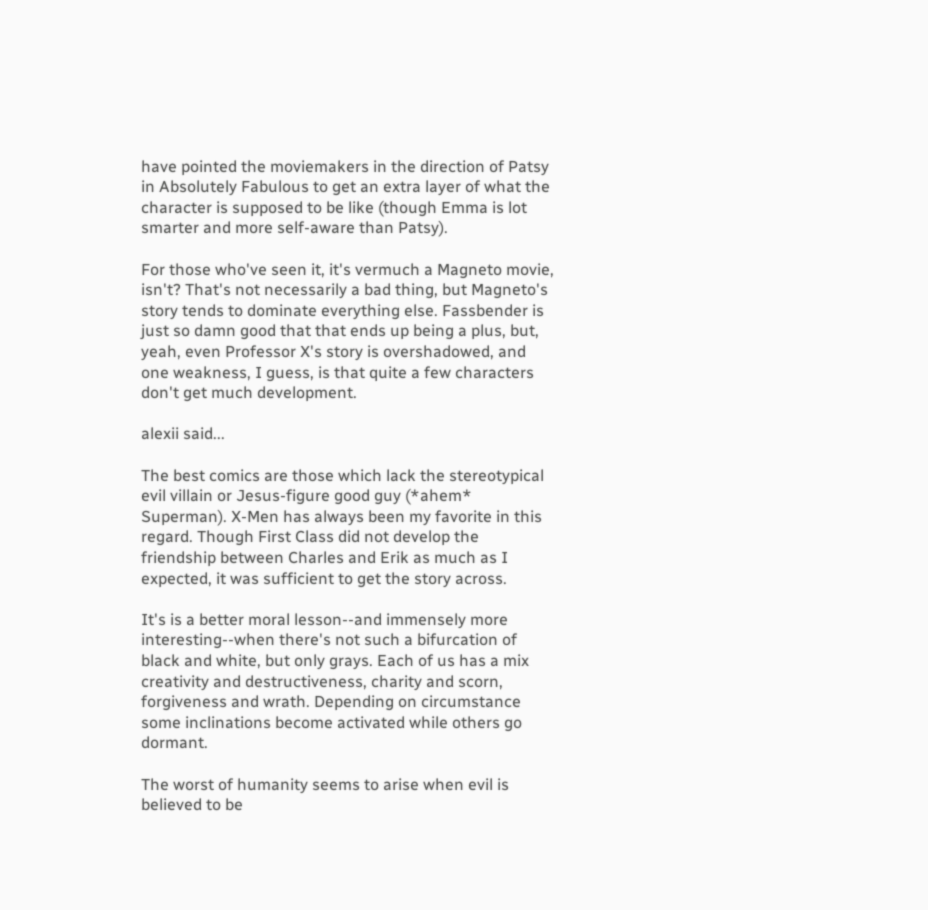have pointed the moviemakers in the direction of Patsy in Absolutely Fabulous to get an extra layer of what the character is supposed to be like (though Emma is lot smarter and more self-aware than Patsy).

For those who've seen it, it's vermuch a Magneto movie, isn't? That's not necessarily a bad thing, but Magneto's story tends to dominate everything else. Fassbender is just so damn good that that ends up being a plus, but, yeah, even Professor X's story is overshadowed, and one weakness, I guess, is that quite a few characters don't get much development.

alexii said...

The best comics are those which lack the stereotypical evil villain or Jesus-figure good guy (*ahem* Superman). X-Men has always been my favorite in this regard. Though First Class did not develop the friendship between Charles and Erik as much as I expected, it was sufficient to get the story across.

It's is a better moral lesson--and immensely more interesting--when there's not such a bifurcation of black and white, but only grays. Each of us has a mix creativity and destructiveness, charity and scorn, forgiveness and wrath. Depending on circumstance some inclinations become activated while others go dormant.

The worst of humanity seems to arise when evil is believed to be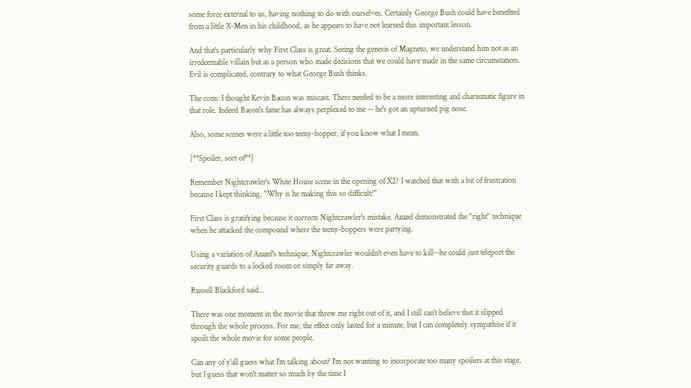some force external to us, having nothing to do with ourselves. Certainly George Bush could have benefited from a little X-Men in his childhood, as he appears to have not learned this important lesson.

And that's particularly why First Class is great. Seeing the genesis of Magneto, we understand him not as an irredeemable villain but as a person who made decisions that we could have made in the same circumstances. Evil is complicated, contrary to what George Bush thinks.

The cons: I thought Kevin Bacon was miscast. There needed to be a more interesting and charismatic figure in that role. Indeed Bacon's fame has always perplexed to me -- he's got an upturned pig nose.

Also, some scenes were a little too teeny-bopper, if you know what I mean.

[**Spoiler, sort of**]

Remember Nightcrawler's White House scene in the opening of X2? I watched that with a bit of frustration because I kept thinking, "Why is he making this so difficult?"

First Class is gratifying because it corrects Nightcrawler's mistake. Azazel demonstrated the "right" technique when he attacked the compound where the teeny-boppers were partying.

Using a variation of Azazel's technique, Nightcrawler wouldn't even have to kill--he could just teleport the security guards to a locked room or simply far away.

Russell Blackford said...

There was one moment in the movie that threw me right out of it, and I still can't believe thst it slipped through the whole process. For me, the effect only lasted for a minute, but I can completely sympathise if it spoilt the whole movie for some people.

Can any of y'all guess what I'm talking about? I'm not wanting to incorporate too many spoilers at this stage, but I guess that won't matter so much by the time I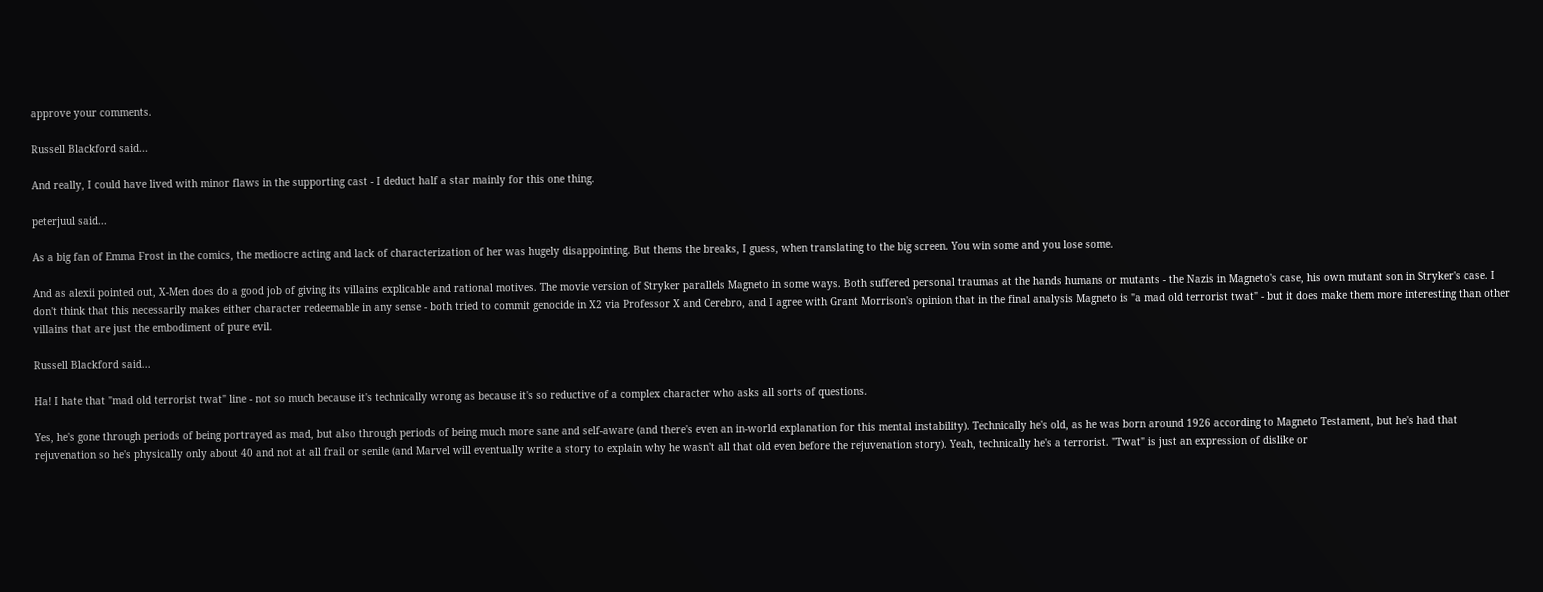approve your comments.

Russell Blackford said...

And really, I could have lived with minor flaws in the supporting cast - I deduct half a star mainly for this one thing.

peterjuul said...

As a big fan of Emma Frost in the comics, the mediocre acting and lack of characterization of her was hugely disappointing. But thems the breaks, I guess, when translating to the big screen. You win some and you lose some.

And as alexii pointed out, X-Men does do a good job of giving its villains explicable and rational motives. The movie version of Stryker parallels Magneto in some ways. Both suffered personal traumas at the hands humans or mutants - the Nazis in Magneto's case, his own mutant son in Stryker's case. I don't think that this necessarily makes either character redeemable in any sense - both tried to commit genocide in X2 via Professor X and Cerebro, and I agree with Grant Morrison's opinion that in the final analysis Magneto is "a mad old terrorist twat" - but it does make them more interesting than other villains that are just the embodiment of pure evil.

Russell Blackford said...

Ha! I hate that "mad old terrorist twat" line - not so much because it's technically wrong as because it's so reductive of a complex character who asks all sorts of questions.

Yes, he's gone through periods of being portrayed as mad, but also through periods of being much more sane and self-aware (and there's even an in-world explanation for this mental instability). Technically he's old, as he was born around 1926 according to Magneto Testament, but he's had that rejuvenation so he's physically only about 40 and not at all frail or senile (and Marvel will eventually write a story to explain why he wasn't all that old even before the rejuvenation story). Yeah, technically he's a terrorist. "Twat" is just an expression of dislike or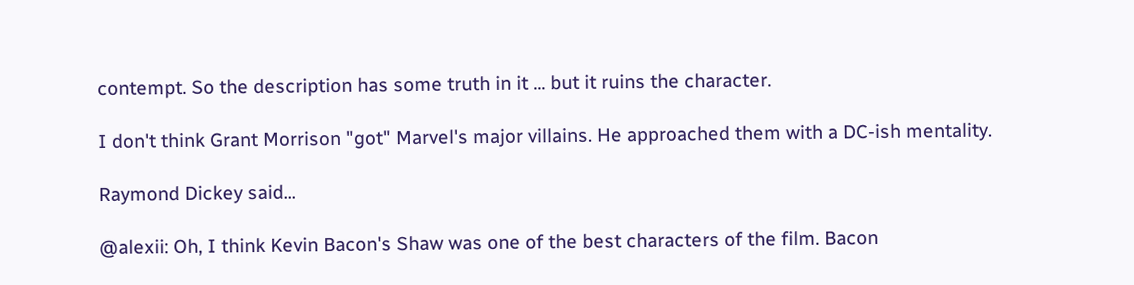contempt. So the description has some truth in it ... but it ruins the character.

I don't think Grant Morrison "got" Marvel's major villains. He approached them with a DC-ish mentality.

Raymond Dickey said...

@alexii: Oh, I think Kevin Bacon's Shaw was one of the best characters of the film. Bacon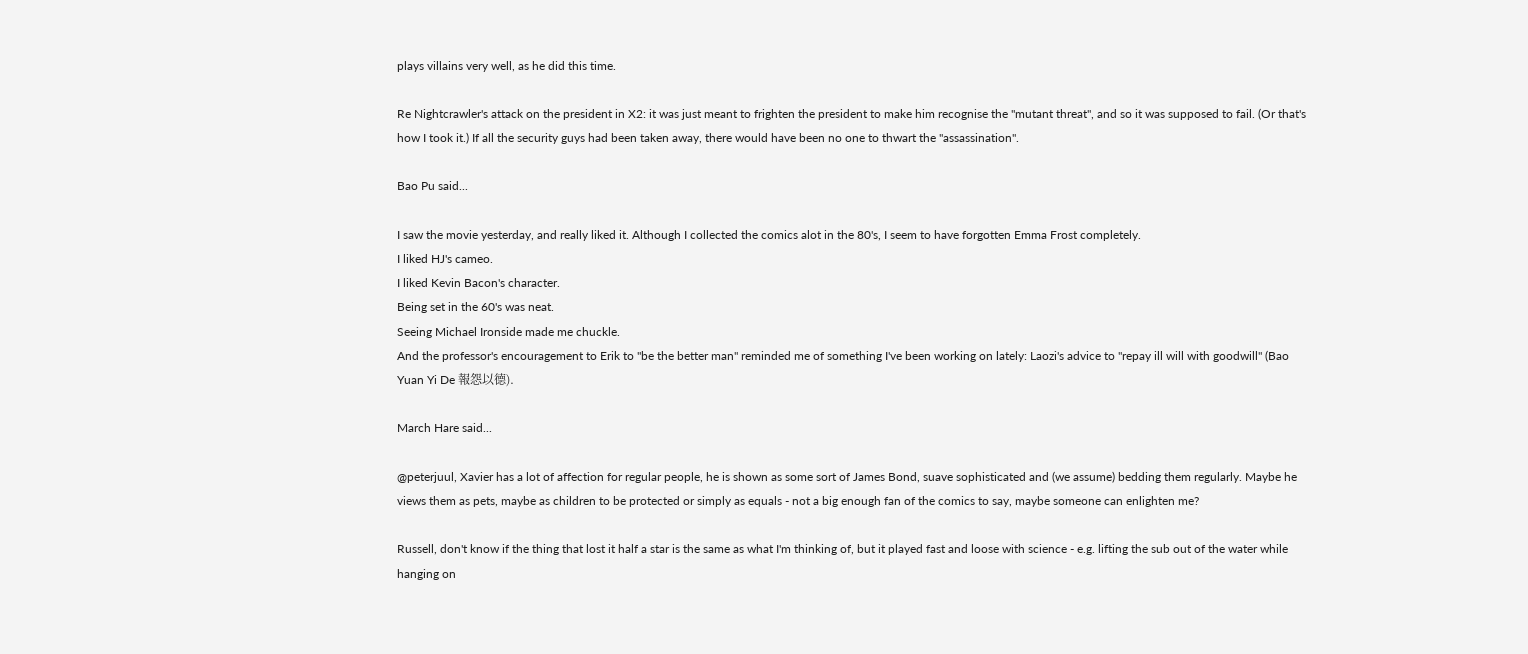plays villains very well, as he did this time.

Re Nightcrawler's attack on the president in X2: it was just meant to frighten the president to make him recognise the "mutant threat", and so it was supposed to fail. (Or that's how I took it.) If all the security guys had been taken away, there would have been no one to thwart the "assassination".

Bao Pu said...

I saw the movie yesterday, and really liked it. Although I collected the comics alot in the 80's, I seem to have forgotten Emma Frost completely.
I liked HJ's cameo.
I liked Kevin Bacon's character.
Being set in the 60's was neat.
Seeing Michael Ironside made me chuckle.
And the professor's encouragement to Erik to "be the better man" reminded me of something I've been working on lately: Laozi's advice to "repay ill will with goodwill" (Bao Yuan Yi De 報怨以德).

March Hare said...

@peterjuul, Xavier has a lot of affection for regular people, he is shown as some sort of James Bond, suave sophisticated and (we assume) bedding them regularly. Maybe he views them as pets, maybe as children to be protected or simply as equals - not a big enough fan of the comics to say, maybe someone can enlighten me?

Russell, don't know if the thing that lost it half a star is the same as what I'm thinking of, but it played fast and loose with science - e.g. lifting the sub out of the water while hanging on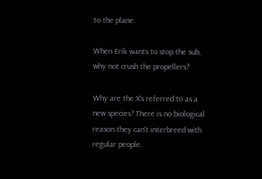to the plane.

When Erik wants to stop the sub, why not crush the propellers?

Why are the X's referred to as a new species? There is no biological reason they can't interbreed with regular people.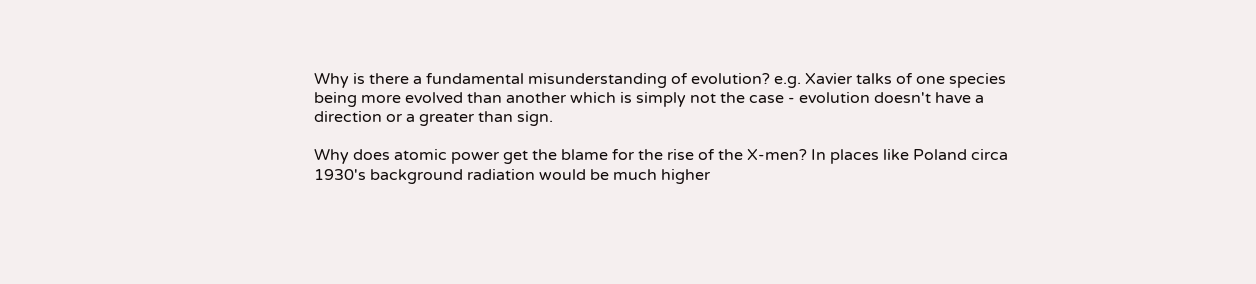Why is there a fundamental misunderstanding of evolution? e.g. Xavier talks of one species being more evolved than another which is simply not the case - evolution doesn't have a direction or a greater than sign.

Why does atomic power get the blame for the rise of the X-men? In places like Poland circa 1930's background radiation would be much higher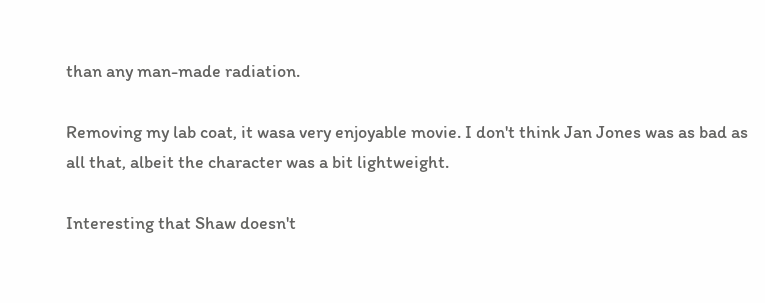than any man-made radiation.

Removing my lab coat, it wasa very enjoyable movie. I don't think Jan Jones was as bad as all that, albeit the character was a bit lightweight.

Interesting that Shaw doesn't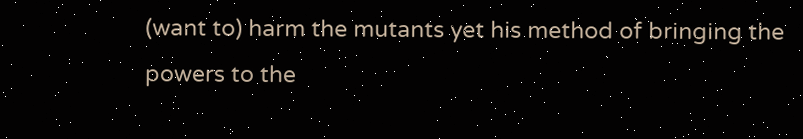(want to) harm the mutants yet his method of bringing the powers to the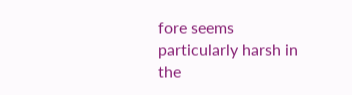fore seems particularly harsh in the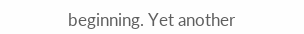beginning. Yet another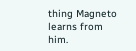thing Magneto learns from him.